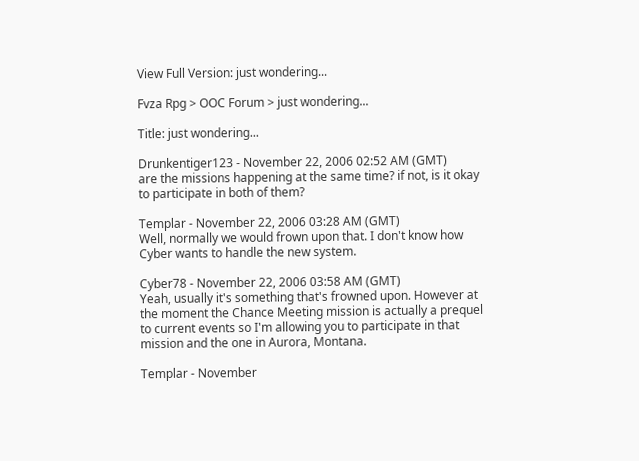View Full Version: just wondering...

Fvza Rpg > OOC Forum > just wondering...

Title: just wondering...

Drunkentiger123 - November 22, 2006 02:52 AM (GMT)
are the missions happening at the same time? if not, is it okay to participate in both of them?

Templar - November 22, 2006 03:28 AM (GMT)
Well, normally we would frown upon that. I don't know how Cyber wants to handle the new system.

Cyber78 - November 22, 2006 03:58 AM (GMT)
Yeah, usually it's something that's frowned upon. However at the moment the Chance Meeting mission is actually a prequel to current events so I'm allowing you to participate in that mission and the one in Aurora, Montana.

Templar - November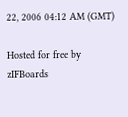22, 2006 04:12 AM (GMT)

Hosted for free by zIFBoards